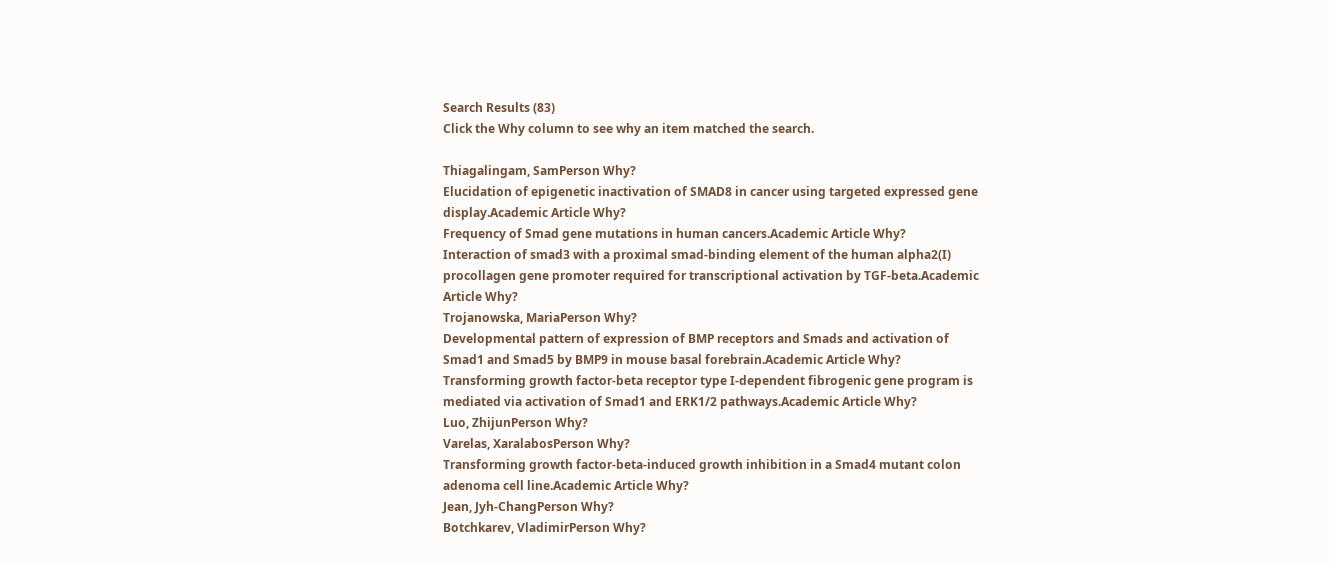Search Results (83)
Click the Why column to see why an item matched the search.

Thiagalingam, SamPerson Why?
Elucidation of epigenetic inactivation of SMAD8 in cancer using targeted expressed gene display.Academic Article Why?
Frequency of Smad gene mutations in human cancers.Academic Article Why?
Interaction of smad3 with a proximal smad-binding element of the human alpha2(I) procollagen gene promoter required for transcriptional activation by TGF-beta.Academic Article Why?
Trojanowska, MariaPerson Why?
Developmental pattern of expression of BMP receptors and Smads and activation of Smad1 and Smad5 by BMP9 in mouse basal forebrain.Academic Article Why?
Transforming growth factor-beta receptor type I-dependent fibrogenic gene program is mediated via activation of Smad1 and ERK1/2 pathways.Academic Article Why?
Luo, ZhijunPerson Why?
Varelas, XaralabosPerson Why?
Transforming growth factor-beta-induced growth inhibition in a Smad4 mutant colon adenoma cell line.Academic Article Why?
Jean, Jyh-ChangPerson Why?
Botchkarev, VladimirPerson Why?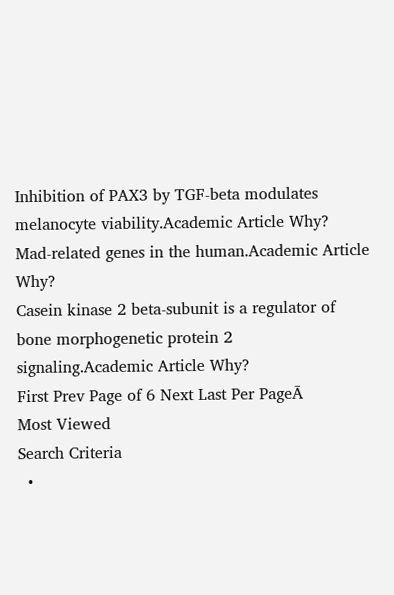Inhibition of PAX3 by TGF-beta modulates melanocyte viability.Academic Article Why?
Mad-related genes in the human.Academic Article Why?
Casein kinase 2 beta-subunit is a regulator of bone morphogenetic protein 2 signaling.Academic Article Why?
First Prev Page of 6 Next Last Per PageĀ
Most Viewed
Search Criteria
  •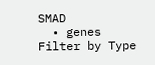SMAD
  • genes
Filter by Type